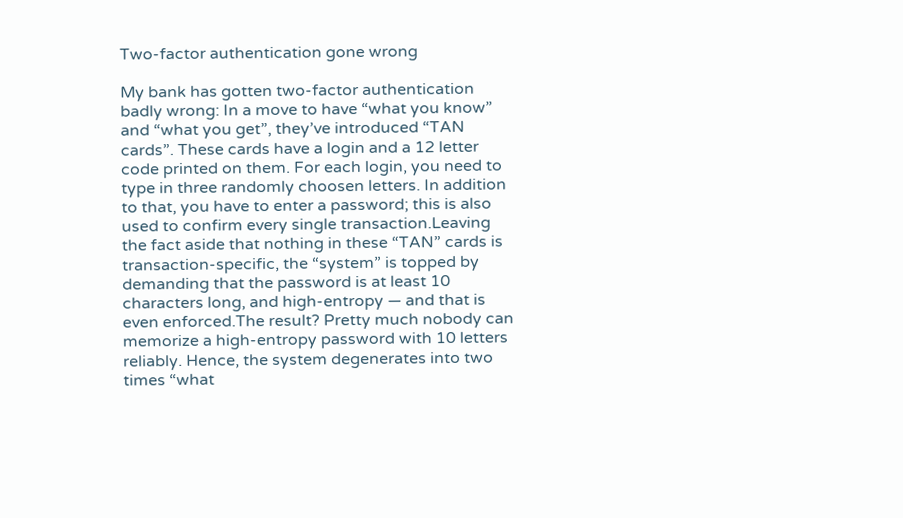Two-factor authentication gone wrong

My bank has gotten two-factor authentication badly wrong: In a move to have “what you know” and “what you get”, they’ve introduced “TAN cards”. These cards have a login and a 12 letter code printed on them. For each login, you need to type in three randomly choosen letters. In addition to that, you have to enter a password; this is also used to confirm every single transaction.Leaving the fact aside that nothing in these “TAN” cards is transaction-specific, the “system” is topped by demanding that the password is at least 10 characters long, and high-entropy — and that is even enforced.The result? Pretty much nobody can memorize a high-entropy password with 10 letters reliably. Hence, the system degenerates into two times “what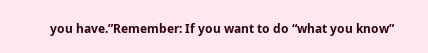you have.”Remember: If you want to do “what you know”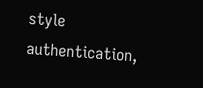style authentication,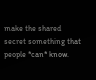make the shared secret something that people *can* know.